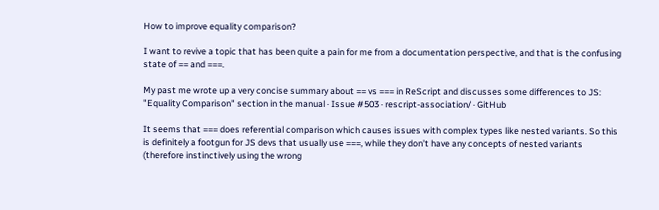How to improve equality comparison?

I want to revive a topic that has been quite a pain for me from a documentation perspective, and that is the confusing state of == and ===.

My past me wrote up a very concise summary about == vs === in ReScript and discusses some differences to JS: "Equality Comparison" section in the manual · Issue #503 · rescript-association/ · GitHub

It seems that === does referential comparison which causes issues with complex types like nested variants. So this is definitely a footgun for JS devs that usually use ===, while they don’t have any concepts of nested variants (therefore instinctively using the wrong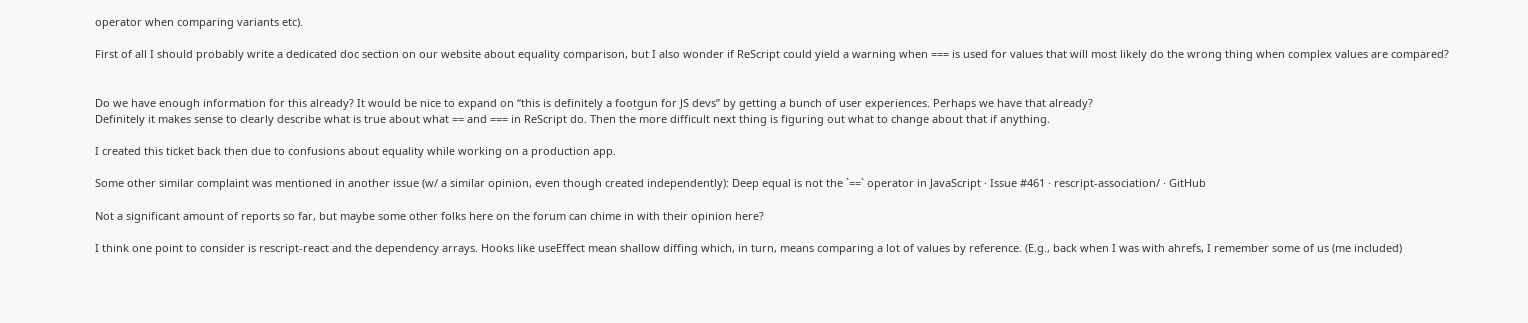operator when comparing variants etc).

First of all I should probably write a dedicated doc section on our website about equality comparison, but I also wonder if ReScript could yield a warning when === is used for values that will most likely do the wrong thing when complex values are compared?


Do we have enough information for this already? It would be nice to expand on “this is definitely a footgun for JS devs” by getting a bunch of user experiences. Perhaps we have that already?
Definitely it makes sense to clearly describe what is true about what == and === in ReScript do. Then the more difficult next thing is figuring out what to change about that if anything.

I created this ticket back then due to confusions about equality while working on a production app.

Some other similar complaint was mentioned in another issue (w/ a similar opinion, even though created independently): Deep equal is not the `==` operator in JavaScript · Issue #461 · rescript-association/ · GitHub

Not a significant amount of reports so far, but maybe some other folks here on the forum can chime in with their opinion here?

I think one point to consider is rescript-react and the dependency arrays. Hooks like useEffect mean shallow diffing which, in turn, means comparing a lot of values by reference. (E.g., back when I was with ahrefs, I remember some of us (me included)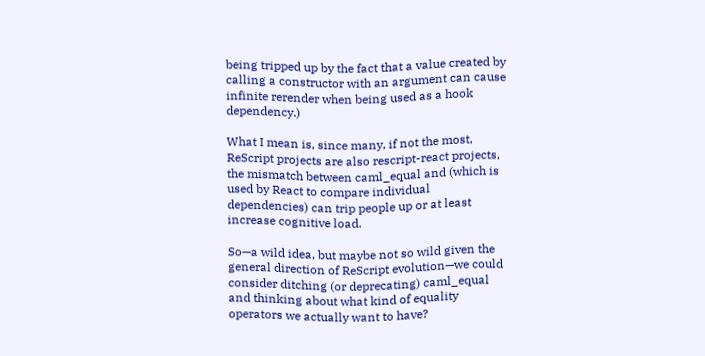being tripped up by the fact that a value created by calling a constructor with an argument can cause infinite rerender when being used as a hook dependency.)

What I mean is, since many, if not the most, ReScript projects are also rescript-react projects, the mismatch between caml_equal and (which is used by React to compare individual dependencies) can trip people up or at least increase cognitive load.

So—a wild idea, but maybe not so wild given the general direction of ReScript evolution—we could consider ditching (or deprecating) caml_equal and thinking about what kind of equality operators we actually want to have?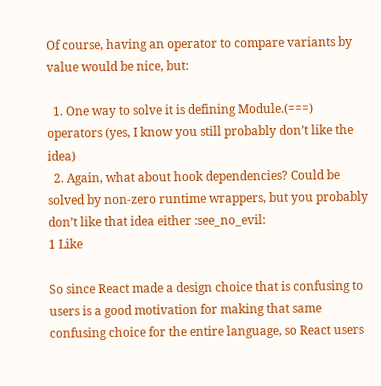Of course, having an operator to compare variants by value would be nice, but:

  1. One way to solve it is defining Module.(===) operators (yes, I know you still probably don’t like the idea)
  2. Again, what about hook dependencies? Could be solved by non-zero runtime wrappers, but you probably don’t like that idea either :see_no_evil:
1 Like

So since React made a design choice that is confusing to users is a good motivation for making that same confusing choice for the entire language, so React users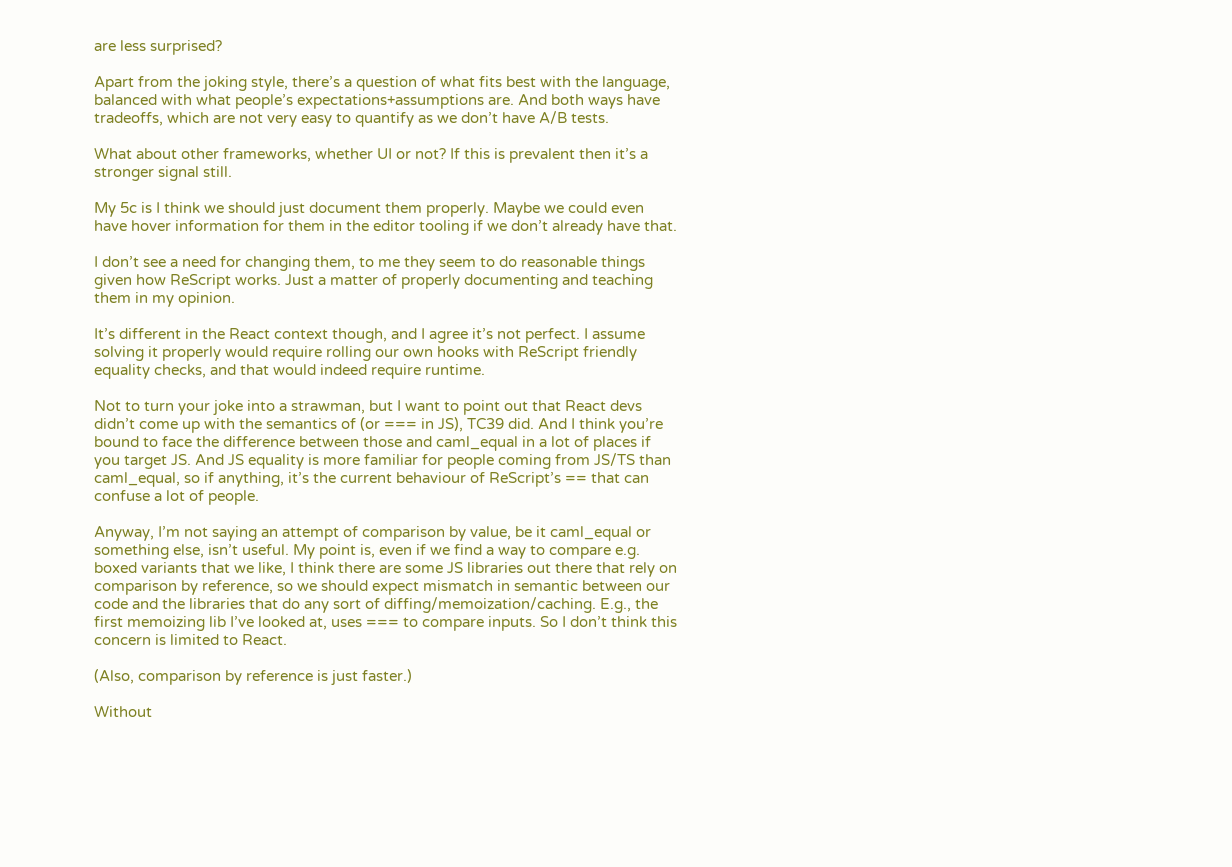are less surprised?

Apart from the joking style, there’s a question of what fits best with the language, balanced with what people’s expectations+assumptions are. And both ways have tradeoffs, which are not very easy to quantify as we don’t have A/B tests.

What about other frameworks, whether UI or not? If this is prevalent then it’s a stronger signal still.

My 5c is I think we should just document them properly. Maybe we could even have hover information for them in the editor tooling if we don’t already have that.

I don’t see a need for changing them, to me they seem to do reasonable things given how ReScript works. Just a matter of properly documenting and teaching them in my opinion.

It’s different in the React context though, and I agree it’s not perfect. I assume solving it properly would require rolling our own hooks with ReScript friendly equality checks, and that would indeed require runtime.

Not to turn your joke into a strawman, but I want to point out that React devs didn’t come up with the semantics of (or === in JS), TC39 did. And I think you’re bound to face the difference between those and caml_equal in a lot of places if you target JS. And JS equality is more familiar for people coming from JS/TS than caml_equal, so if anything, it’s the current behaviour of ReScript’s == that can confuse a lot of people.

Anyway, I’m not saying an attempt of comparison by value, be it caml_equal or something else, isn’t useful. My point is, even if we find a way to compare e.g. boxed variants that we like, I think there are some JS libraries out there that rely on comparison by reference, so we should expect mismatch in semantic between our code and the libraries that do any sort of diffing/memoization/caching. E.g., the first memoizing lib I’ve looked at, uses === to compare inputs. So I don’t think this concern is limited to React.

(Also, comparison by reference is just faster.)

Without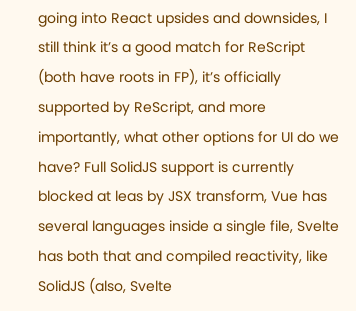going into React upsides and downsides, I still think it’s a good match for ReScript (both have roots in FP), it’s officially supported by ReScript, and more importantly, what other options for UI do we have? Full SolidJS support is currently blocked at leas by JSX transform, Vue has several languages inside a single file, Svelte has both that and compiled reactivity, like SolidJS (also, Svelte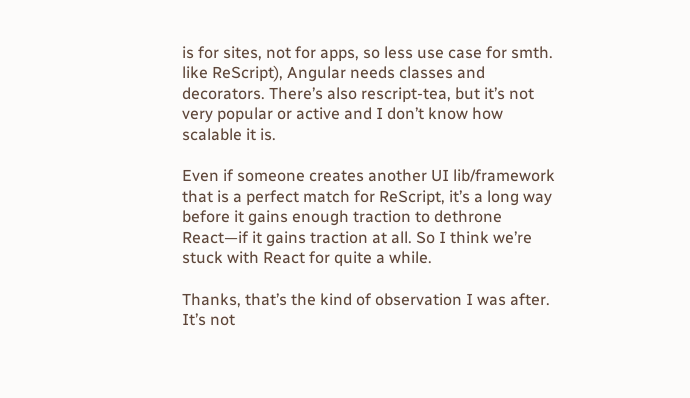is for sites, not for apps, so less use case for smth. like ReScript), Angular needs classes and decorators. There’s also rescript-tea, but it’s not very popular or active and I don’t know how scalable it is.

Even if someone creates another UI lib/framework that is a perfect match for ReScript, it’s a long way before it gains enough traction to dethrone React—if it gains traction at all. So I think we’re stuck with React for quite a while.

Thanks, that’s the kind of observation I was after. It’s not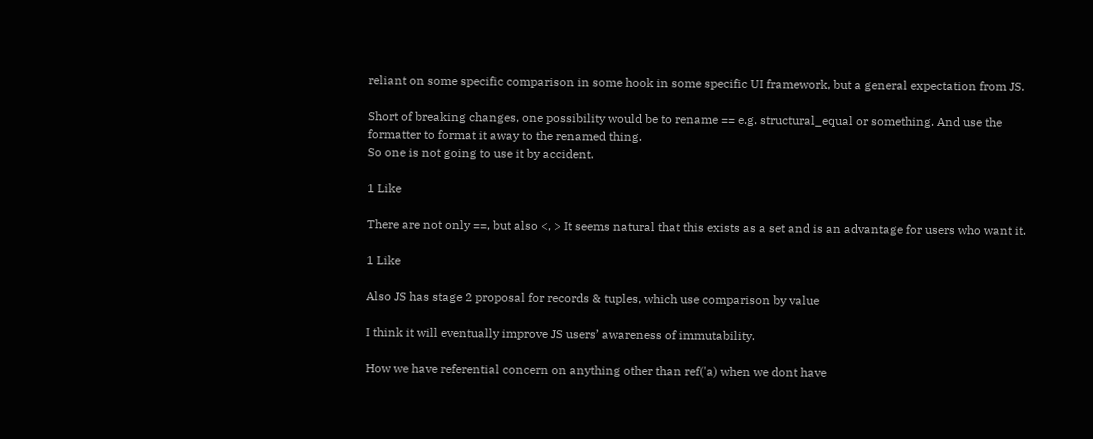reliant on some specific comparison in some hook in some specific UI framework, but a general expectation from JS.

Short of breaking changes, one possibility would be to rename == e.g. structural_equal or something. And use the formatter to format it away to the renamed thing.
So one is not going to use it by accident.

1 Like

There are not only ==, but also <, > It seems natural that this exists as a set and is an advantage for users who want it.

1 Like

Also JS has stage 2 proposal for records & tuples, which use comparison by value

I think it will eventually improve JS users’ awareness of immutability.

How we have referential concern on anything other than ref('a) when we dont have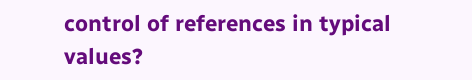control of references in typical values?